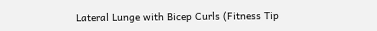Lateral Lunge with Bicep Curls (Fitness Tip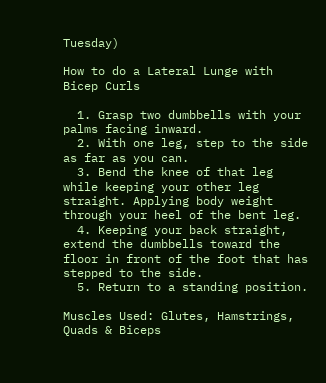Tuesday)

How to do a Lateral Lunge with Bicep Curls

  1. Grasp two dumbbells with your palms facing inward.
  2. With one leg, step to the side as far as you can.
  3. Bend the knee of that leg while keeping your other leg straight. Applying body weight through your heel of the bent leg.
  4. Keeping your back straight, extend the dumbbells toward the floor in front of the foot that has stepped to the side.
  5. Return to a standing position.

Muscles Used: Glutes, Hamstrings, Quads & Biceps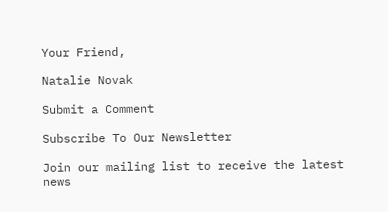Your Friend,

Natalie Novak

Submit a Comment

Subscribe To Our Newsletter

Join our mailing list to receive the latest news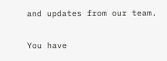and updates from our team.

You have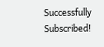Successfully Subscribed!